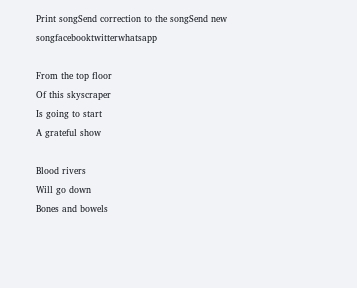Print songSend correction to the songSend new songfacebooktwitterwhatsapp

From the top floor
Of this skyscraper
Is going to start
A grateful show

Blood rivers
Will go down
Bones and bowels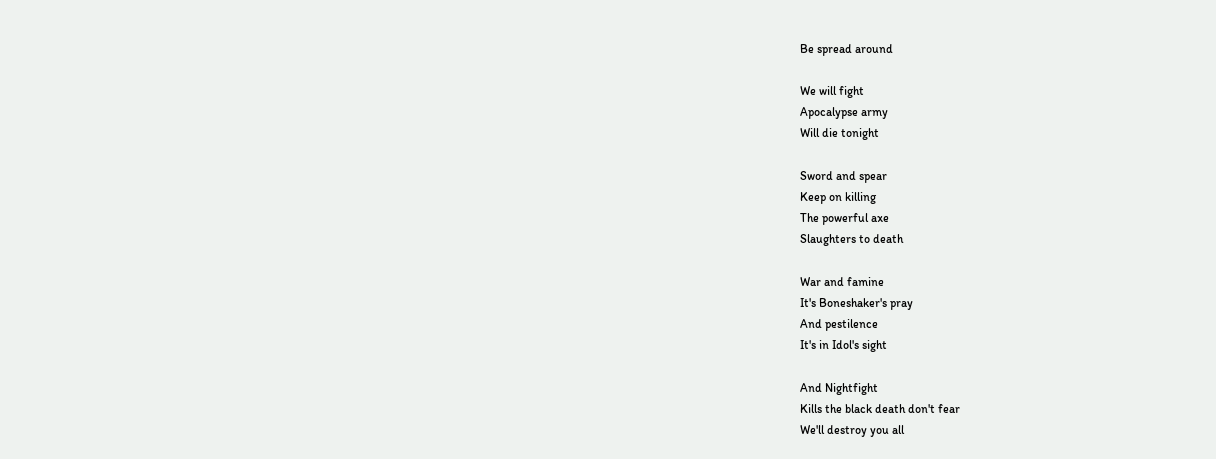Be spread around

We will fight
Apocalypse army
Will die tonight

Sword and spear
Keep on killing
The powerful axe
Slaughters to death

War and famine
It's Boneshaker's pray
And pestilence
It's in Idol's sight

And Nightfight
Kills the black death don't fear
We'll destroy you all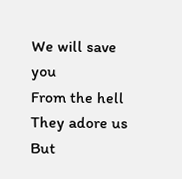We will save you
From the hell
They adore us
But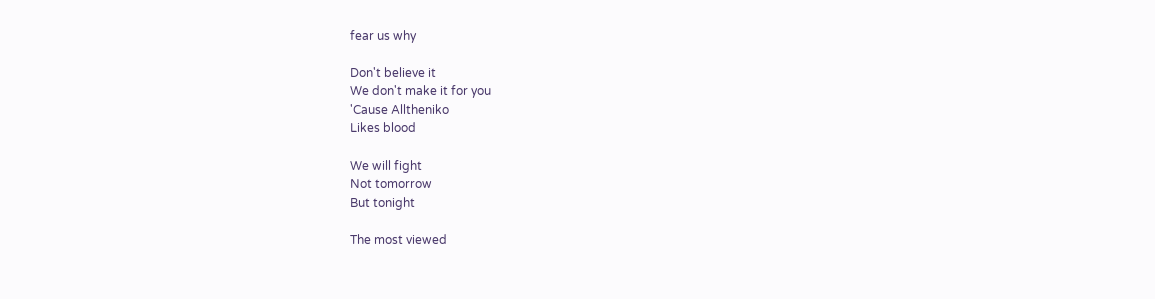fear us why

Don't believe it
We don't make it for you
'Cause Alltheniko
Likes blood

We will fight
Not tomorrow
But tonight

The most viewed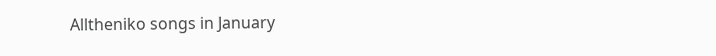Alltheniko songs in January